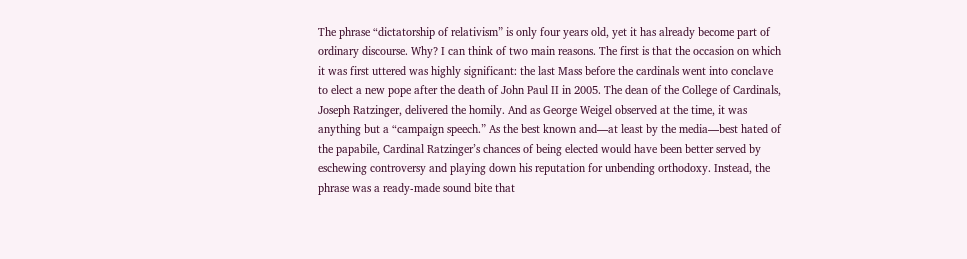The phrase “dictatorship of relativism” is only four years old, yet it has already become part of ordinary discourse. Why? I can think of two main reasons. The first is that the occasion on which it was first uttered was highly significant: the last Mass before the cardinals went into conclave to elect a new pope after the death of John Paul II in 2005. The dean of the College of Cardinals, Joseph Ratzinger, delivered the homily. And as George Weigel observed at the time, it was anything but a “campaign speech.” As the best known and—at least by the media—best hated of the papabile, Cardinal Ratzinger’s chances of being elected would have been better served by eschewing controversy and playing down his reputation for unbending orthodoxy. Instead, the phrase was a ready-made sound bite that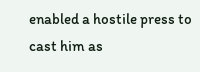enabled a hostile press to cast him as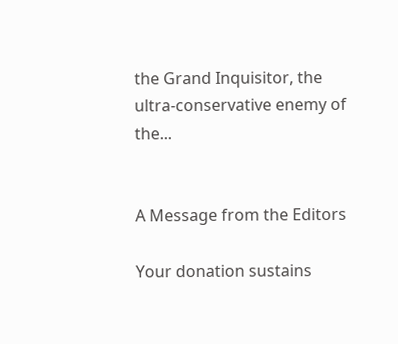the Grand Inquisitor, the ultra-conservative enemy of the...


A Message from the Editors

Your donation sustains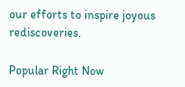our efforts to inspire joyous rediscoveries.

Popular Right Now